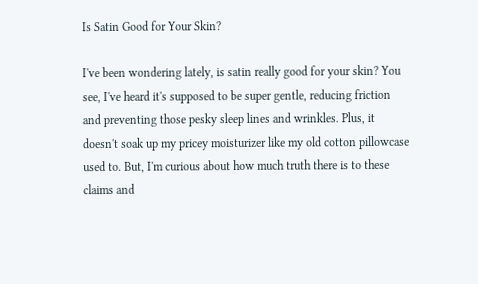Is Satin Good for Your Skin?

I've been wondering lately, is satin really good for your skin? You see, I've heard it's supposed to be super gentle, reducing friction and preventing those pesky sleep lines and wrinkles. Plus, it doesn't soak up my pricey moisturizer like my old cotton pillowcase used to. But, I'm curious about how much truth there is to these claims and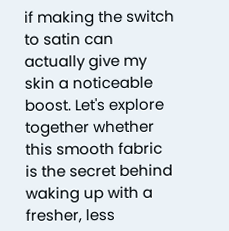if making the switch to satin can actually give my skin a noticeable boost. Let's explore together whether this smooth fabric is the secret behind waking up with a fresher, less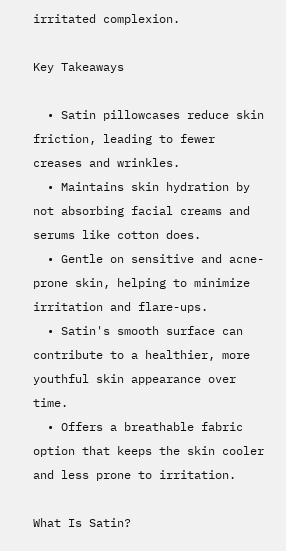irritated complexion.

Key Takeaways

  • Satin pillowcases reduce skin friction, leading to fewer creases and wrinkles.
  • Maintains skin hydration by not absorbing facial creams and serums like cotton does.
  • Gentle on sensitive and acne-prone skin, helping to minimize irritation and flare-ups.
  • Satin's smooth surface can contribute to a healthier, more youthful skin appearance over time.
  • Offers a breathable fabric option that keeps the skin cooler and less prone to irritation.

What Is Satin?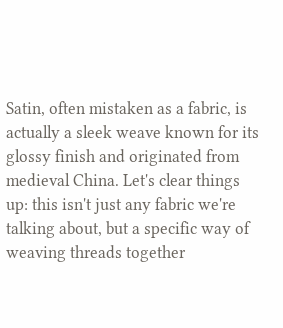Satin, often mistaken as a fabric, is actually a sleek weave known for its glossy finish and originated from medieval China. Let's clear things up: this isn't just any fabric we're talking about, but a specific way of weaving threads together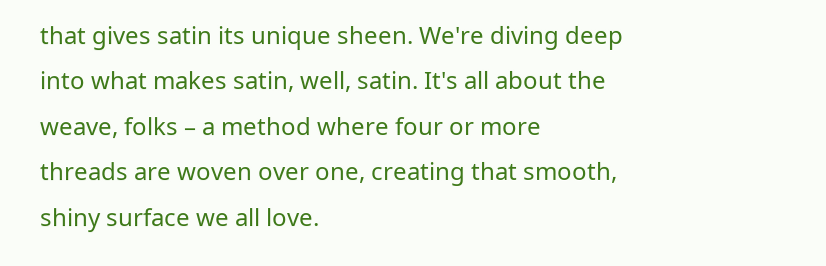that gives satin its unique sheen. We're diving deep into what makes satin, well, satin. It's all about the weave, folks – a method where four or more threads are woven over one, creating that smooth, shiny surface we all love.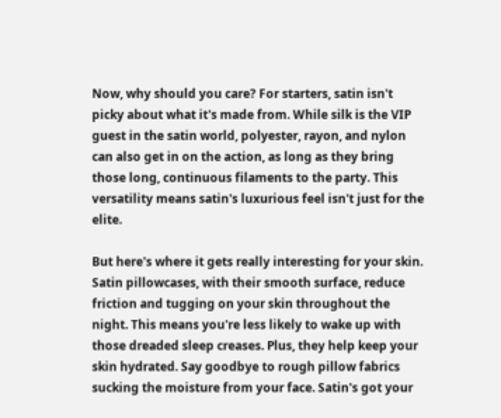Now, why should you care? For starters, satin isn't picky about what it's made from. While silk is the VIP guest in the satin world, polyester, rayon, and nylon can also get in on the action, as long as they bring those long, continuous filaments to the party. This versatility means satin's luxurious feel isn't just for the elite.

But here's where it gets really interesting for your skin. Satin pillowcases, with their smooth surface, reduce friction and tugging on your skin throughout the night. This means you're less likely to wake up with those dreaded sleep creases. Plus, they help keep your skin hydrated. Say goodbye to rough pillow fabrics sucking the moisture from your face. Satin's got your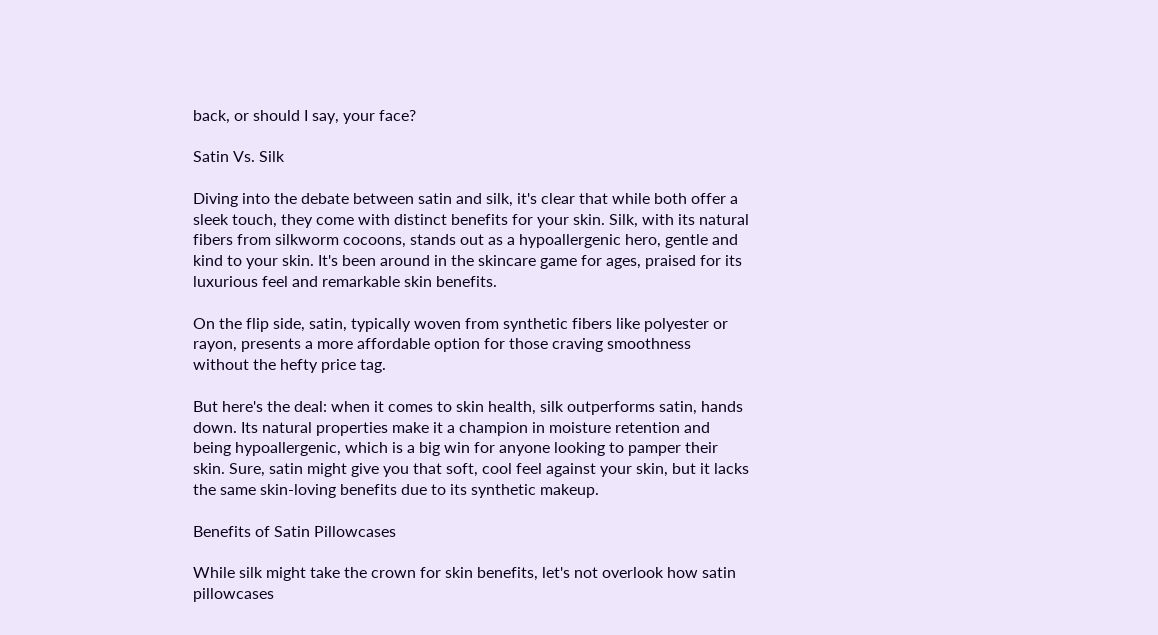back, or should I say, your face?

Satin Vs. Silk

Diving into the debate between satin and silk, it's clear that while both offer a sleek touch, they come with distinct benefits for your skin. Silk, with its natural fibers from silkworm cocoons, stands out as a hypoallergenic hero, gentle and kind to your skin. It's been around in the skincare game for ages, praised for its luxurious feel and remarkable skin benefits.

On the flip side, satin, typically woven from synthetic fibers like polyester or rayon, presents a more affordable option for those craving smoothness without the hefty price tag.

But here's the deal: when it comes to skin health, silk outperforms satin, hands down. Its natural properties make it a champion in moisture retention and being hypoallergenic, which is a big win for anyone looking to pamper their skin. Sure, satin might give you that soft, cool feel against your skin, but it lacks the same skin-loving benefits due to its synthetic makeup.

Benefits of Satin Pillowcases

While silk might take the crown for skin benefits, let's not overlook how satin pillowcases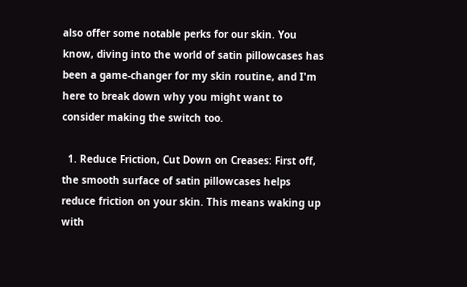also offer some notable perks for our skin. You know, diving into the world of satin pillowcases has been a game-changer for my skin routine, and I'm here to break down why you might want to consider making the switch too.

  1. Reduce Friction, Cut Down on Creases: First off, the smooth surface of satin pillowcases helps reduce friction on your skin. This means waking up with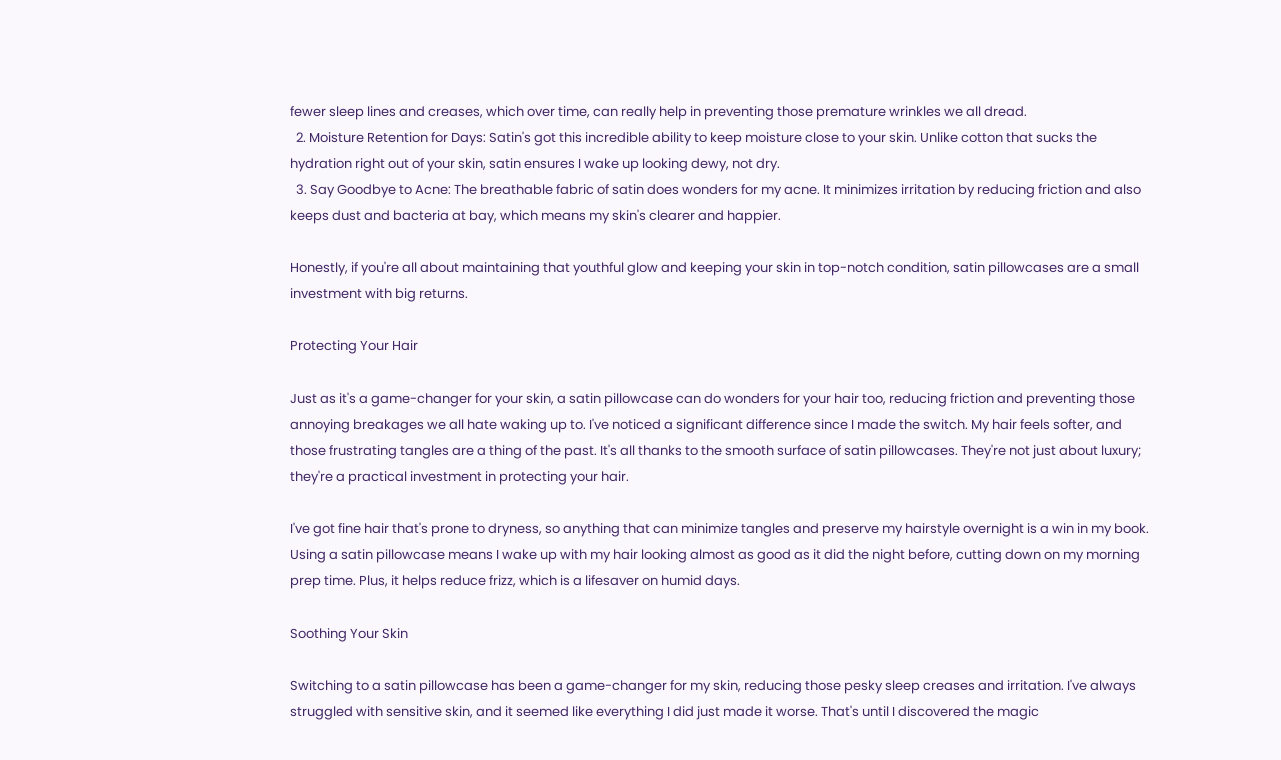fewer sleep lines and creases, which over time, can really help in preventing those premature wrinkles we all dread.
  2. Moisture Retention for Days: Satin's got this incredible ability to keep moisture close to your skin. Unlike cotton that sucks the hydration right out of your skin, satin ensures I wake up looking dewy, not dry.
  3. Say Goodbye to Acne: The breathable fabric of satin does wonders for my acne. It minimizes irritation by reducing friction and also keeps dust and bacteria at bay, which means my skin's clearer and happier.

Honestly, if you're all about maintaining that youthful glow and keeping your skin in top-notch condition, satin pillowcases are a small investment with big returns.

Protecting Your Hair

Just as it's a game-changer for your skin, a satin pillowcase can do wonders for your hair too, reducing friction and preventing those annoying breakages we all hate waking up to. I've noticed a significant difference since I made the switch. My hair feels softer, and those frustrating tangles are a thing of the past. It's all thanks to the smooth surface of satin pillowcases. They're not just about luxury; they're a practical investment in protecting your hair.

I've got fine hair that's prone to dryness, so anything that can minimize tangles and preserve my hairstyle overnight is a win in my book. Using a satin pillowcase means I wake up with my hair looking almost as good as it did the night before, cutting down on my morning prep time. Plus, it helps reduce frizz, which is a lifesaver on humid days.

Soothing Your Skin

Switching to a satin pillowcase has been a game-changer for my skin, reducing those pesky sleep creases and irritation. I've always struggled with sensitive skin, and it seemed like everything I did just made it worse. That's until I discovered the magic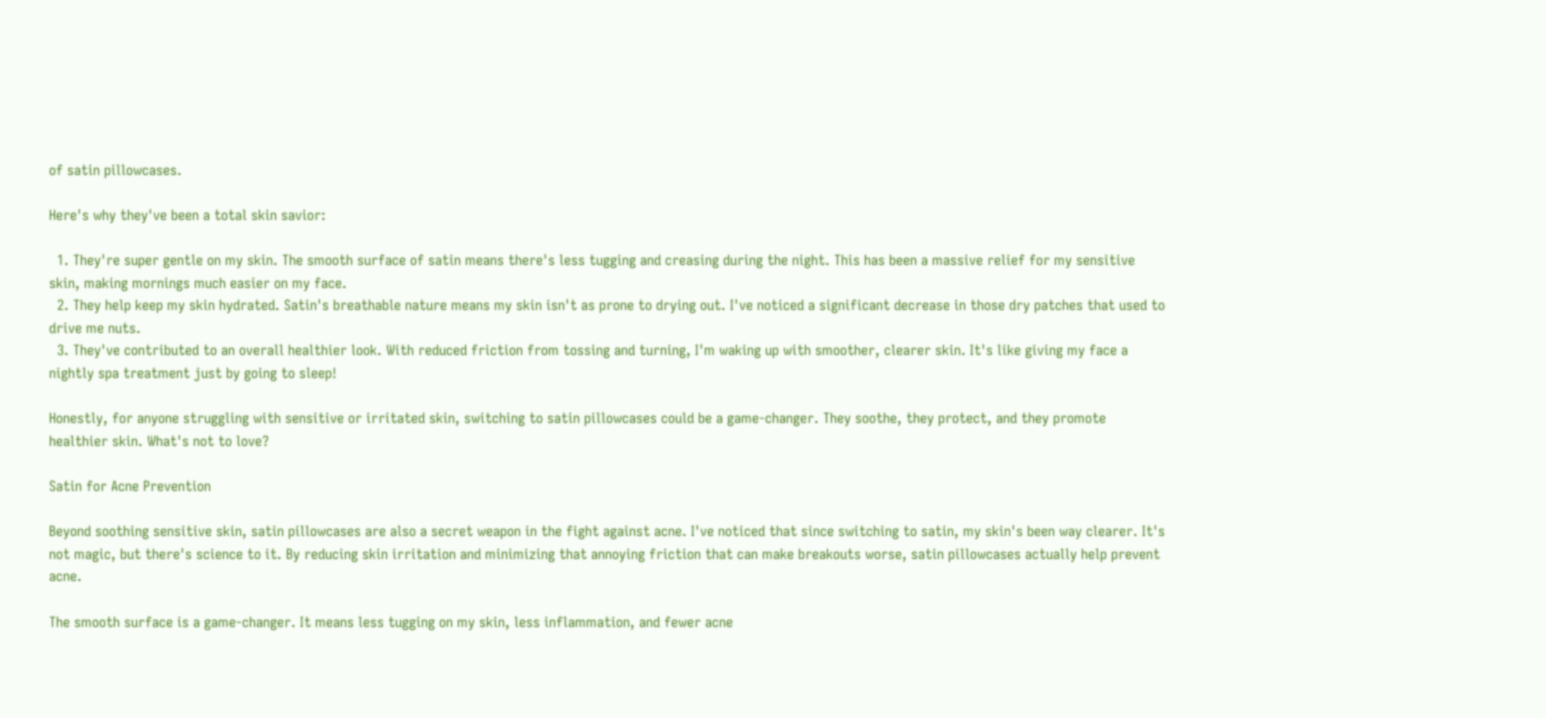of satin pillowcases.

Here's why they've been a total skin savior:

  1. They're super gentle on my skin. The smooth surface of satin means there's less tugging and creasing during the night. This has been a massive relief for my sensitive skin, making mornings much easier on my face.
  2. They help keep my skin hydrated. Satin's breathable nature means my skin isn't as prone to drying out. I've noticed a significant decrease in those dry patches that used to drive me nuts.
  3. They've contributed to an overall healthier look. With reduced friction from tossing and turning, I'm waking up with smoother, clearer skin. It's like giving my face a nightly spa treatment just by going to sleep!

Honestly, for anyone struggling with sensitive or irritated skin, switching to satin pillowcases could be a game-changer. They soothe, they protect, and they promote healthier skin. What's not to love?

Satin for Acne Prevention

Beyond soothing sensitive skin, satin pillowcases are also a secret weapon in the fight against acne. I've noticed that since switching to satin, my skin's been way clearer. It's not magic, but there's science to it. By reducing skin irritation and minimizing that annoying friction that can make breakouts worse, satin pillowcases actually help prevent acne.

The smooth surface is a game-changer. It means less tugging on my skin, less inflammation, and fewer acne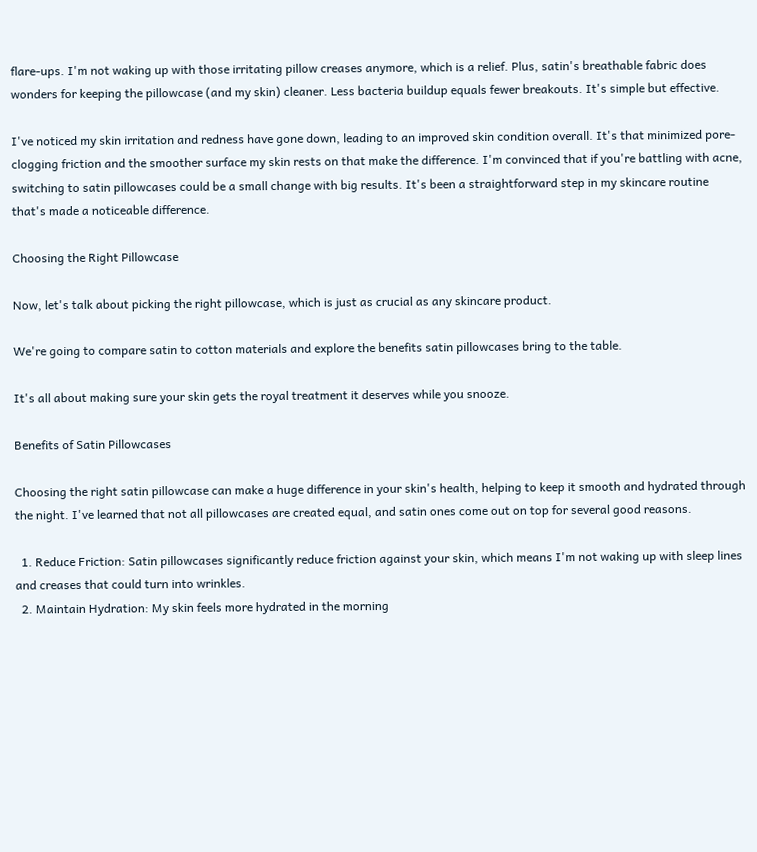flare-ups. I'm not waking up with those irritating pillow creases anymore, which is a relief. Plus, satin's breathable fabric does wonders for keeping the pillowcase (and my skin) cleaner. Less bacteria buildup equals fewer breakouts. It's simple but effective.

I've noticed my skin irritation and redness have gone down, leading to an improved skin condition overall. It's that minimized pore-clogging friction and the smoother surface my skin rests on that make the difference. I'm convinced that if you're battling with acne, switching to satin pillowcases could be a small change with big results. It's been a straightforward step in my skincare routine that's made a noticeable difference.

Choosing the Right Pillowcase

Now, let's talk about picking the right pillowcase, which is just as crucial as any skincare product.

We're going to compare satin to cotton materials and explore the benefits satin pillowcases bring to the table.

It's all about making sure your skin gets the royal treatment it deserves while you snooze.

Benefits of Satin Pillowcases

Choosing the right satin pillowcase can make a huge difference in your skin's health, helping to keep it smooth and hydrated through the night. I've learned that not all pillowcases are created equal, and satin ones come out on top for several good reasons.

  1. Reduce Friction: Satin pillowcases significantly reduce friction against your skin, which means I'm not waking up with sleep lines and creases that could turn into wrinkles.
  2. Maintain Hydration: My skin feels more hydrated in the morning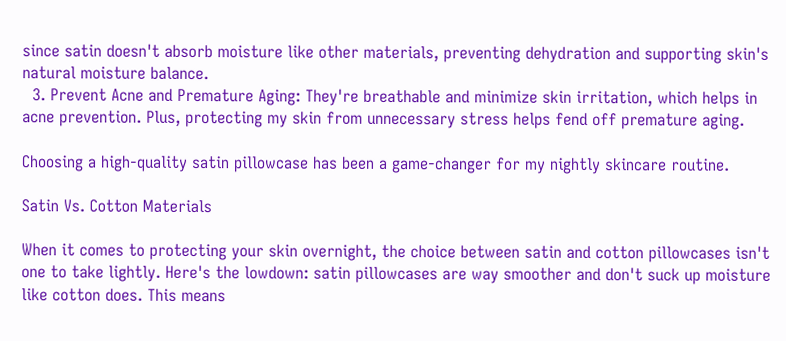since satin doesn't absorb moisture like other materials, preventing dehydration and supporting skin's natural moisture balance.
  3. Prevent Acne and Premature Aging: They're breathable and minimize skin irritation, which helps in acne prevention. Plus, protecting my skin from unnecessary stress helps fend off premature aging.

Choosing a high-quality satin pillowcase has been a game-changer for my nightly skincare routine.

Satin Vs. Cotton Materials

When it comes to protecting your skin overnight, the choice between satin and cotton pillowcases isn't one to take lightly. Here's the lowdown: satin pillowcases are way smoother and don't suck up moisture like cotton does. This means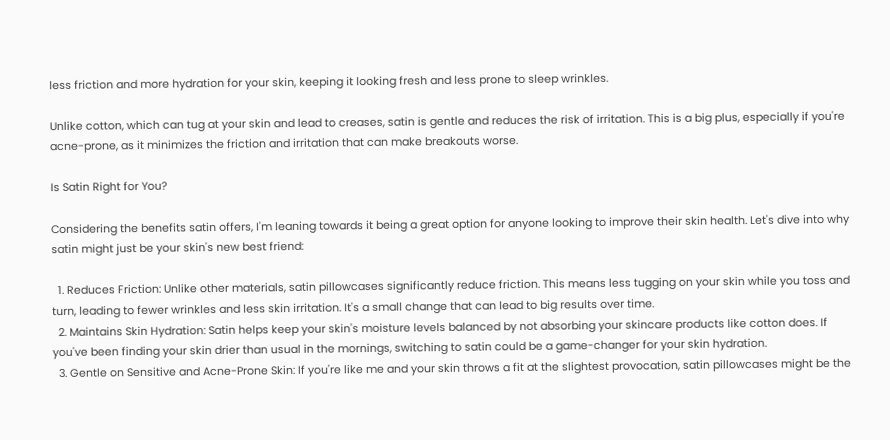less friction and more hydration for your skin, keeping it looking fresh and less prone to sleep wrinkles.

Unlike cotton, which can tug at your skin and lead to creases, satin is gentle and reduces the risk of irritation. This is a big plus, especially if you're acne-prone, as it minimizes the friction and irritation that can make breakouts worse.

Is Satin Right for You?

Considering the benefits satin offers, I'm leaning towards it being a great option for anyone looking to improve their skin health. Let's dive into why satin might just be your skin's new best friend:

  1. Reduces Friction: Unlike other materials, satin pillowcases significantly reduce friction. This means less tugging on your skin while you toss and turn, leading to fewer wrinkles and less skin irritation. It's a small change that can lead to big results over time.
  2. Maintains Skin Hydration: Satin helps keep your skin's moisture levels balanced by not absorbing your skincare products like cotton does. If you've been finding your skin drier than usual in the mornings, switching to satin could be a game-changer for your skin hydration.
  3. Gentle on Sensitive and Acne-Prone Skin: If you're like me and your skin throws a fit at the slightest provocation, satin pillowcases might be the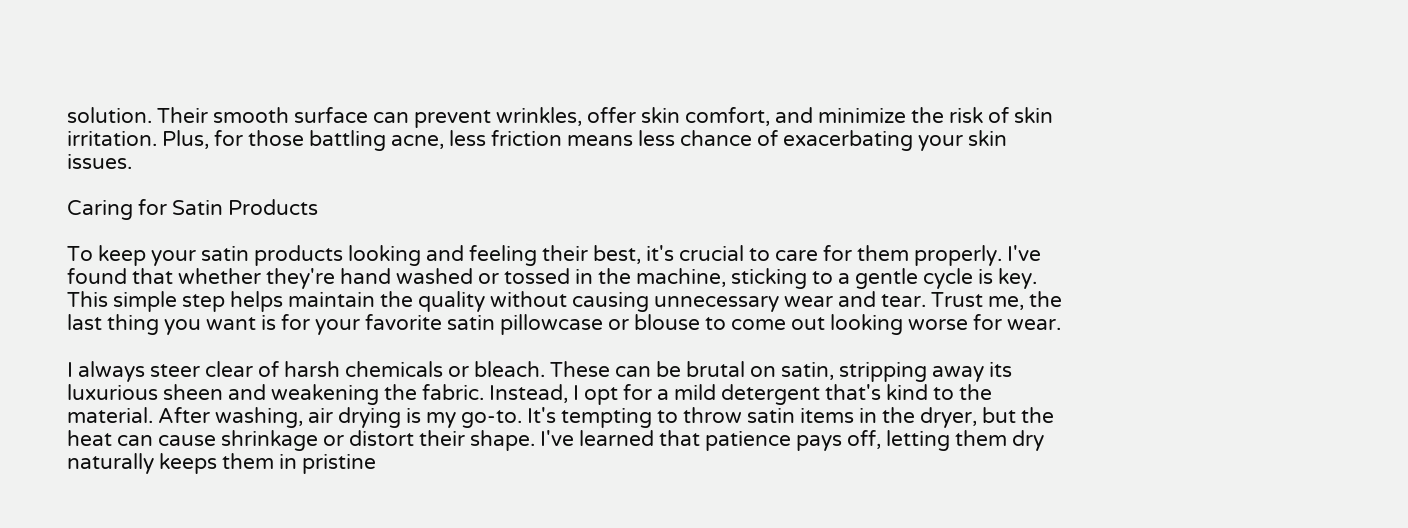solution. Their smooth surface can prevent wrinkles, offer skin comfort, and minimize the risk of skin irritation. Plus, for those battling acne, less friction means less chance of exacerbating your skin issues.

Caring for Satin Products

To keep your satin products looking and feeling their best, it's crucial to care for them properly. I've found that whether they're hand washed or tossed in the machine, sticking to a gentle cycle is key. This simple step helps maintain the quality without causing unnecessary wear and tear. Trust me, the last thing you want is for your favorite satin pillowcase or blouse to come out looking worse for wear.

I always steer clear of harsh chemicals or bleach. These can be brutal on satin, stripping away its luxurious sheen and weakening the fabric. Instead, I opt for a mild detergent that's kind to the material. After washing, air drying is my go-to. It's tempting to throw satin items in the dryer, but the heat can cause shrinkage or distort their shape. I've learned that patience pays off, letting them dry naturally keeps them in pristine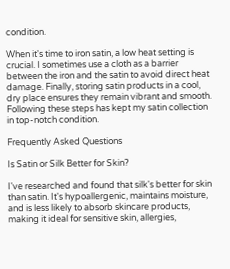condition.

When it's time to iron satin, a low heat setting is crucial. I sometimes use a cloth as a barrier between the iron and the satin to avoid direct heat damage. Finally, storing satin products in a cool, dry place ensures they remain vibrant and smooth. Following these steps has kept my satin collection in top-notch condition.

Frequently Asked Questions

Is Satin or Silk Better for Skin?

I've researched and found that silk's better for skin than satin. It's hypoallergenic, maintains moisture, and is less likely to absorb skincare products, making it ideal for sensitive skin, allergies,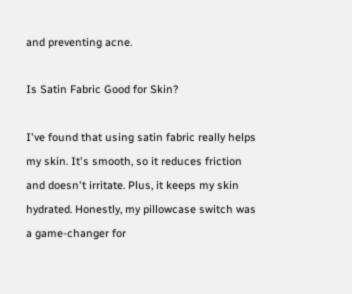and preventing acne.

Is Satin Fabric Good for Skin?

I've found that using satin fabric really helps my skin. It's smooth, so it reduces friction and doesn't irritate. Plus, it keeps my skin hydrated. Honestly, my pillowcase switch was a game-changer for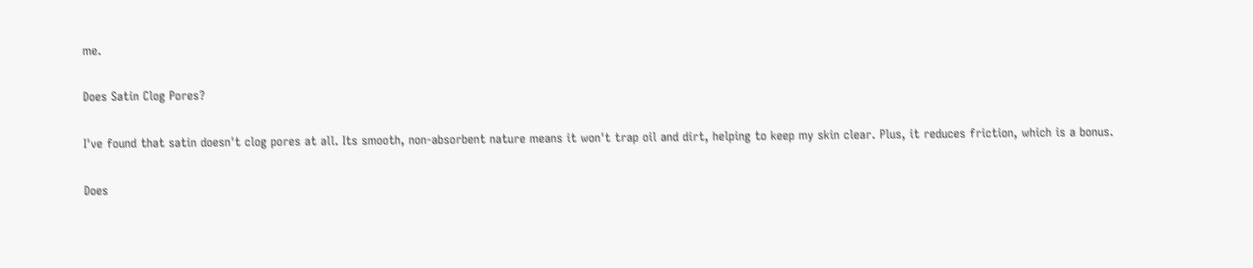me.

Does Satin Clog Pores?

I've found that satin doesn't clog pores at all. Its smooth, non-absorbent nature means it won't trap oil and dirt, helping to keep my skin clear. Plus, it reduces friction, which is a bonus.

Does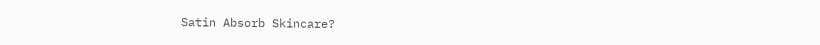Satin Absorb Skincare?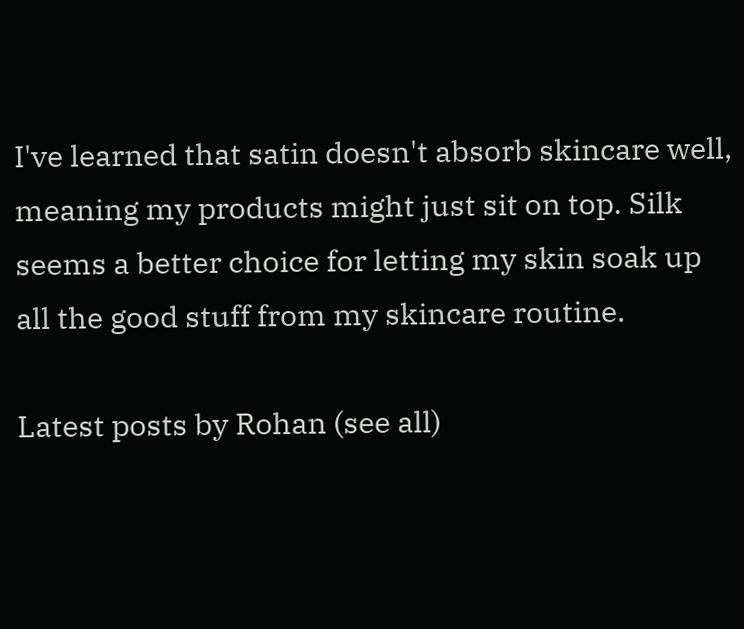I've learned that satin doesn't absorb skincare well, meaning my products might just sit on top. Silk seems a better choice for letting my skin soak up all the good stuff from my skincare routine.

Latest posts by Rohan (see all)